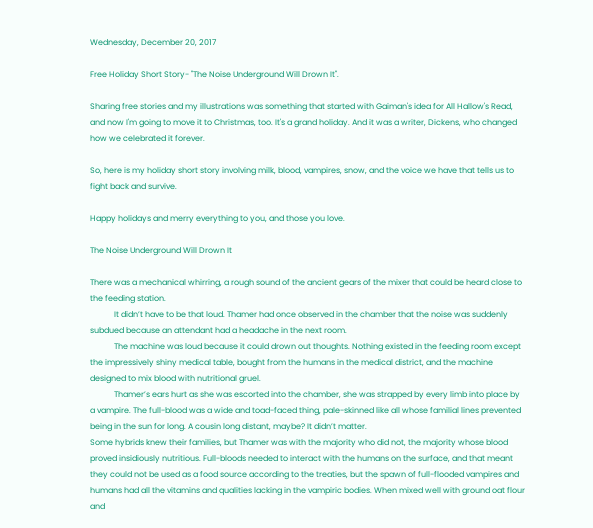Wednesday, December 20, 2017

Free Holiday Short Story- "The Noise Underground Will Drown It".

Sharing free stories and my illustrations was something that started with Gaiman's idea for All Hallow's Read, and now I'm going to move it to Christmas, too. It's a grand holiday. And it was a writer, Dickens, who changed how we celebrated it forever.

So, here is my holiday short story involving milk, blood, vampires, snow, and the voice we have that tells us to fight back and survive.

Happy holidays and merry everything to you, and those you love.

The Noise Underground Will Drown It

There was a mechanical whirring, a rough sound of the ancient gears of the mixer that could be heard close to the feeding station.
            It didn’t have to be that loud. Thamer had once observed in the chamber that the noise was suddenly subdued because an attendant had a headache in the next room.
            The machine was loud because it could drown out thoughts. Nothing existed in the feeding room except the impressively shiny medical table, bought from the humans in the medical district, and the machine designed to mix blood with nutritional gruel.
            Thamer’s ears hurt as she was escorted into the chamber, she was strapped by every limb into place by a vampire. The full-blood was a wide and toad-faced thing, pale-skinned like all whose familial lines prevented being in the sun for long. A cousin long distant, maybe? It didn’t matter.
Some hybrids knew their families, but Thamer was with the majority who did not, the majority whose blood proved insidiously nutritious. Full-bloods needed to interact with the humans on the surface, and that meant they could not be used as a food source according to the treaties, but the spawn of full-flooded vampires and humans had all the vitamins and qualities lacking in the vampiric bodies. When mixed well with ground oat flour and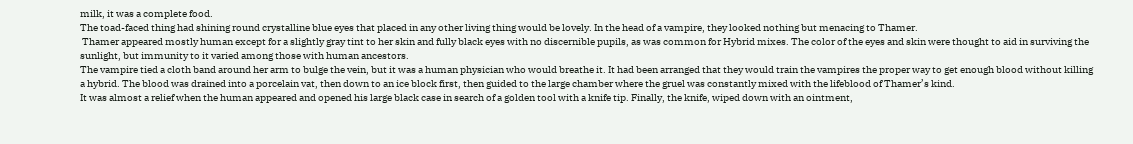milk, it was a complete food.
The toad-faced thing had shining round crystalline blue eyes that placed in any other living thing would be lovely. In the head of a vampire, they looked nothing but menacing to Thamer.
 Thamer appeared mostly human except for a slightly gray tint to her skin and fully black eyes with no discernible pupils, as was common for Hybrid mixes. The color of the eyes and skin were thought to aid in surviving the sunlight, but immunity to it varied among those with human ancestors.
The vampire tied a cloth band around her arm to bulge the vein, but it was a human physician who would breathe it. It had been arranged that they would train the vampires the proper way to get enough blood without killing a hybrid. The blood was drained into a porcelain vat, then down to an ice block first, then guided to the large chamber where the gruel was constantly mixed with the lifeblood of Thamer’s kind.
It was almost a relief when the human appeared and opened his large black case in search of a golden tool with a knife tip. Finally, the knife, wiped down with an ointment,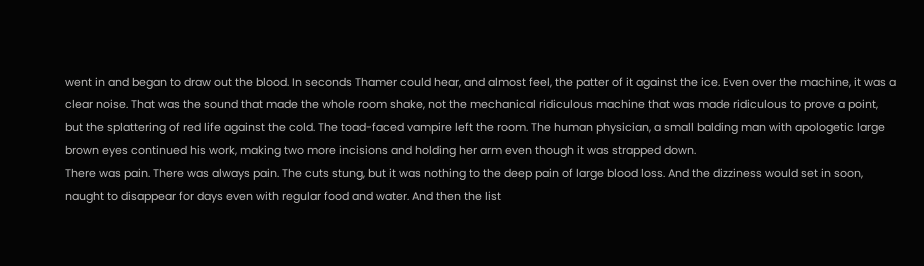went in and began to draw out the blood. In seconds Thamer could hear, and almost feel, the patter of it against the ice. Even over the machine, it was a clear noise. That was the sound that made the whole room shake, not the mechanical ridiculous machine that was made ridiculous to prove a point, but the splattering of red life against the cold. The toad-faced vampire left the room. The human physician, a small balding man with apologetic large brown eyes continued his work, making two more incisions and holding her arm even though it was strapped down.
There was pain. There was always pain. The cuts stung, but it was nothing to the deep pain of large blood loss. And the dizziness would set in soon, naught to disappear for days even with regular food and water. And then the list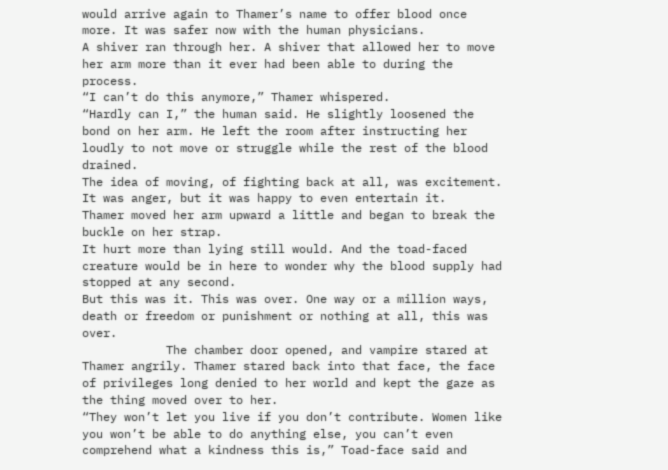would arrive again to Thamer’s name to offer blood once more. It was safer now with the human physicians.
A shiver ran through her. A shiver that allowed her to move her arm more than it ever had been able to during the process.
“I can’t do this anymore,” Thamer whispered.
“Hardly can I,” the human said. He slightly loosened the bond on her arm. He left the room after instructing her loudly to not move or struggle while the rest of the blood drained.
The idea of moving, of fighting back at all, was excitement. It was anger, but it was happy to even entertain it.
Thamer moved her arm upward a little and began to break the buckle on her strap.
It hurt more than lying still would. And the toad-faced creature would be in here to wonder why the blood supply had stopped at any second.
But this was it. This was over. One way or a million ways, death or freedom or punishment or nothing at all, this was over.
            The chamber door opened, and vampire stared at Thamer angrily. Thamer stared back into that face, the face of privileges long denied to her world and kept the gaze as the thing moved over to her.
“They won’t let you live if you don’t contribute. Women like you won’t be able to do anything else, you can’t even comprehend what a kindness this is,” Toad-face said and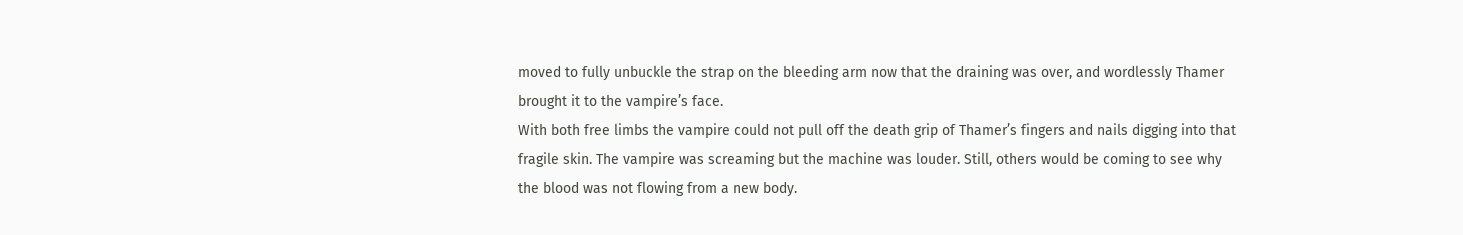moved to fully unbuckle the strap on the bleeding arm now that the draining was over, and wordlessly Thamer brought it to the vampire’s face.
With both free limbs the vampire could not pull off the death grip of Thamer’s fingers and nails digging into that fragile skin. The vampire was screaming but the machine was louder. Still, others would be coming to see why the blood was not flowing from a new body.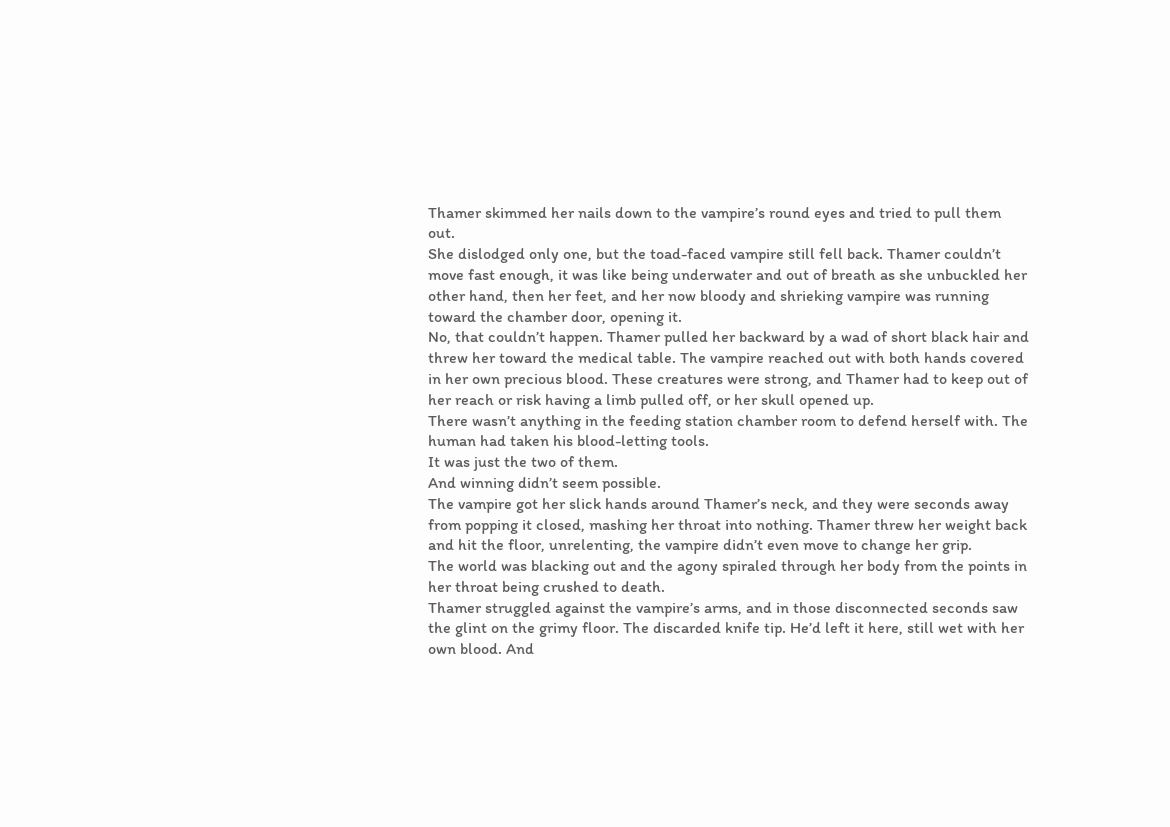Thamer skimmed her nails down to the vampire’s round eyes and tried to pull them out.
She dislodged only one, but the toad-faced vampire still fell back. Thamer couldn’t move fast enough, it was like being underwater and out of breath as she unbuckled her other hand, then her feet, and her now bloody and shrieking vampire was running toward the chamber door, opening it.
No, that couldn’t happen. Thamer pulled her backward by a wad of short black hair and threw her toward the medical table. The vampire reached out with both hands covered in her own precious blood. These creatures were strong, and Thamer had to keep out of her reach or risk having a limb pulled off, or her skull opened up.
There wasn’t anything in the feeding station chamber room to defend herself with. The human had taken his blood-letting tools.
It was just the two of them.
And winning didn’t seem possible.
The vampire got her slick hands around Thamer’s neck, and they were seconds away from popping it closed, mashing her throat into nothing. Thamer threw her weight back and hit the floor, unrelenting, the vampire didn’t even move to change her grip.
The world was blacking out and the agony spiraled through her body from the points in her throat being crushed to death.
Thamer struggled against the vampire’s arms, and in those disconnected seconds saw the glint on the grimy floor. The discarded knife tip. He’d left it here, still wet with her own blood. And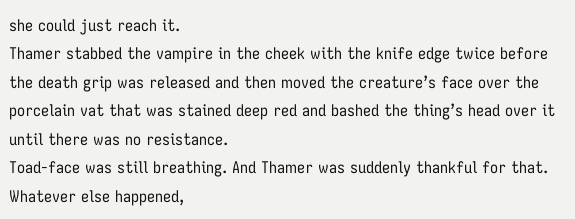she could just reach it.
Thamer stabbed the vampire in the cheek with the knife edge twice before the death grip was released and then moved the creature’s face over the porcelain vat that was stained deep red and bashed the thing’s head over it until there was no resistance.
Toad-face was still breathing. And Thamer was suddenly thankful for that. Whatever else happened,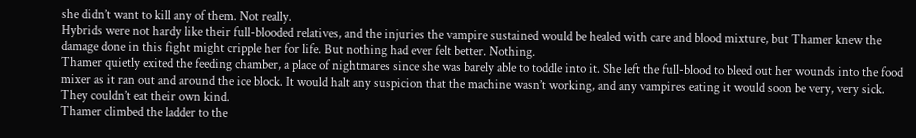she didn’t want to kill any of them. Not really.
Hybrids were not hardy like their full-blooded relatives, and the injuries the vampire sustained would be healed with care and blood mixture, but Thamer knew the damage done in this fight might cripple her for life. But nothing had ever felt better. Nothing.
Thamer quietly exited the feeding chamber, a place of nightmares since she was barely able to toddle into it. She left the full-blood to bleed out her wounds into the food mixer as it ran out and around the ice block. It would halt any suspicion that the machine wasn’t working, and any vampires eating it would soon be very, very sick.
They couldn’t eat their own kind.
Thamer climbed the ladder to the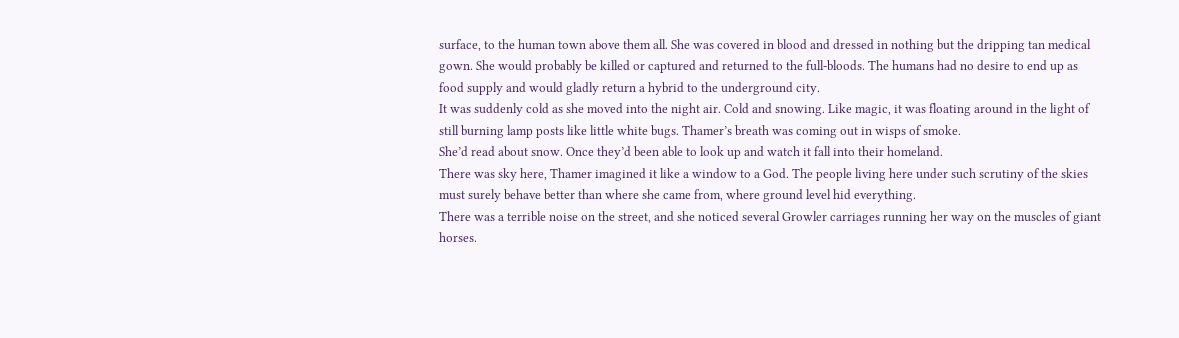surface, to the human town above them all. She was covered in blood and dressed in nothing but the dripping tan medical gown. She would probably be killed or captured and returned to the full-bloods. The humans had no desire to end up as food supply and would gladly return a hybrid to the underground city.
It was suddenly cold as she moved into the night air. Cold and snowing. Like magic, it was floating around in the light of still burning lamp posts like little white bugs. Thamer’s breath was coming out in wisps of smoke.
She’d read about snow. Once they’d been able to look up and watch it fall into their homeland.
There was sky here, Thamer imagined it like a window to a God. The people living here under such scrutiny of the skies must surely behave better than where she came from, where ground level hid everything.
There was a terrible noise on the street, and she noticed several Growler carriages running her way on the muscles of giant horses.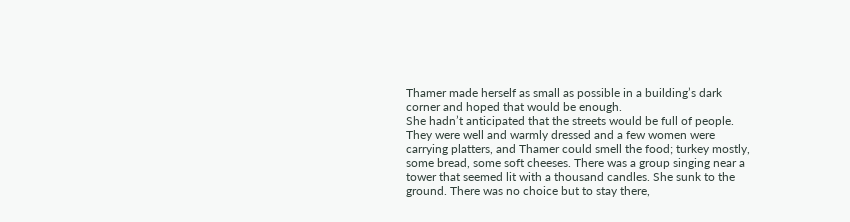Thamer made herself as small as possible in a building’s dark corner and hoped that would be enough.
She hadn’t anticipated that the streets would be full of people. They were well and warmly dressed and a few women were carrying platters, and Thamer could smell the food; turkey mostly, some bread, some soft cheeses. There was a group singing near a tower that seemed lit with a thousand candles. She sunk to the ground. There was no choice but to stay there,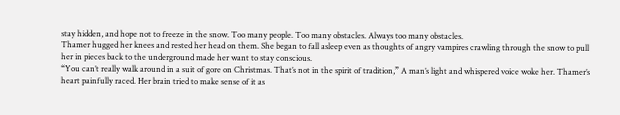stay hidden, and hope not to freeze in the snow. Too many people. Too many obstacles. Always too many obstacles.
Thamer hugged her knees and rested her head on them. She began to fall asleep even as thoughts of angry vampires crawling through the snow to pull her in pieces back to the underground made her want to stay conscious.
“You can’t really walk around in a suit of gore on Christmas. That’s not in the spirit of tradition,” A man’s light and whispered voice woke her. Thamer’s heart painfully raced. Her brain tried to make sense of it as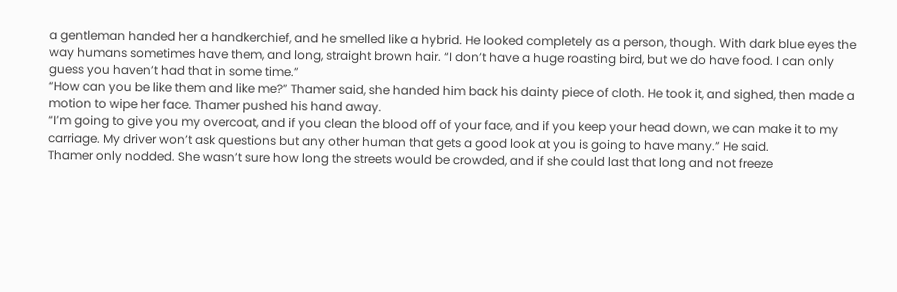a gentleman handed her a handkerchief, and he smelled like a hybrid. He looked completely as a person, though. With dark blue eyes the way humans sometimes have them, and long, straight brown hair. “I don’t have a huge roasting bird, but we do have food. I can only guess you haven’t had that in some time.”
“How can you be like them and like me?” Thamer said, she handed him back his dainty piece of cloth. He took it, and sighed, then made a motion to wipe her face. Thamer pushed his hand away.
“I’m going to give you my overcoat, and if you clean the blood off of your face, and if you keep your head down, we can make it to my carriage. My driver won’t ask questions but any other human that gets a good look at you is going to have many.” He said.
Thamer only nodded. She wasn’t sure how long the streets would be crowded, and if she could last that long and not freeze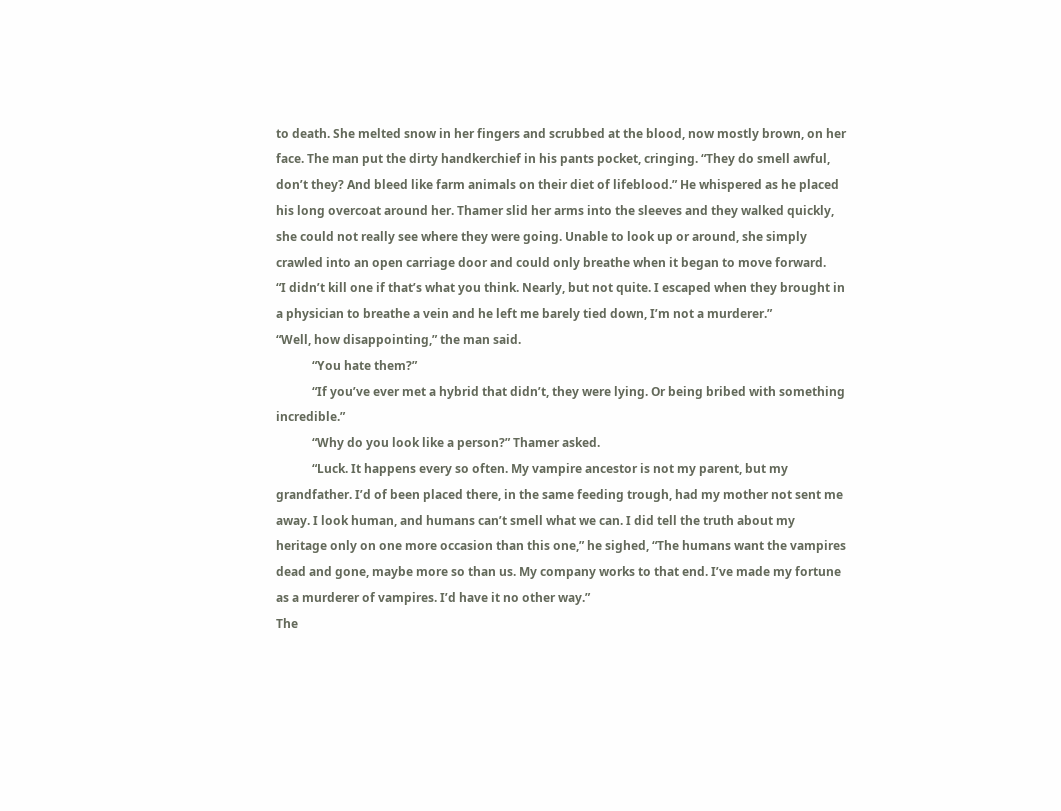to death. She melted snow in her fingers and scrubbed at the blood, now mostly brown, on her face. The man put the dirty handkerchief in his pants pocket, cringing. “They do smell awful, don’t they? And bleed like farm animals on their diet of lifeblood.” He whispered as he placed his long overcoat around her. Thamer slid her arms into the sleeves and they walked quickly, she could not really see where they were going. Unable to look up or around, she simply crawled into an open carriage door and could only breathe when it began to move forward.
“I didn’t kill one if that’s what you think. Nearly, but not quite. I escaped when they brought in a physician to breathe a vein and he left me barely tied down, I’m not a murderer.”
“Well, how disappointing,” the man said.
            “You hate them?”
            “If you’ve ever met a hybrid that didn’t, they were lying. Or being bribed with something incredible.”
            “Why do you look like a person?” Thamer asked.
            “Luck. It happens every so often. My vampire ancestor is not my parent, but my grandfather. I’d of been placed there, in the same feeding trough, had my mother not sent me away. I look human, and humans can’t smell what we can. I did tell the truth about my heritage only on one more occasion than this one,” he sighed, “The humans want the vampires dead and gone, maybe more so than us. My company works to that end. I’ve made my fortune as a murderer of vampires. I’d have it no other way.”
The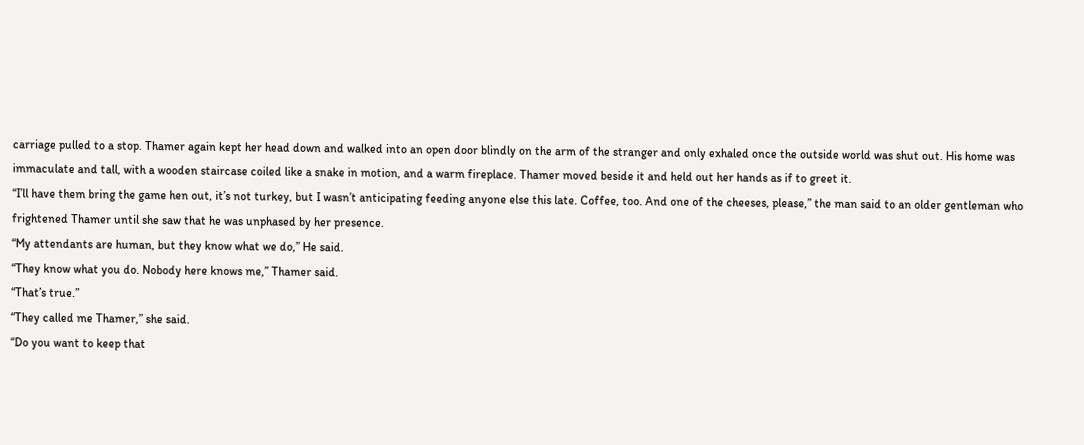carriage pulled to a stop. Thamer again kept her head down and walked into an open door blindly on the arm of the stranger and only exhaled once the outside world was shut out. His home was immaculate and tall, with a wooden staircase coiled like a snake in motion, and a warm fireplace. Thamer moved beside it and held out her hands as if to greet it.
“I’ll have them bring the game hen out, it’s not turkey, but I wasn’t anticipating feeding anyone else this late. Coffee, too. And one of the cheeses, please,” the man said to an older gentleman who frightened Thamer until she saw that he was unphased by her presence.
“My attendants are human, but they know what we do,” He said.
“They know what you do. Nobody here knows me,” Thamer said.
“That’s true.”
“They called me Thamer,” she said.
“Do you want to keep that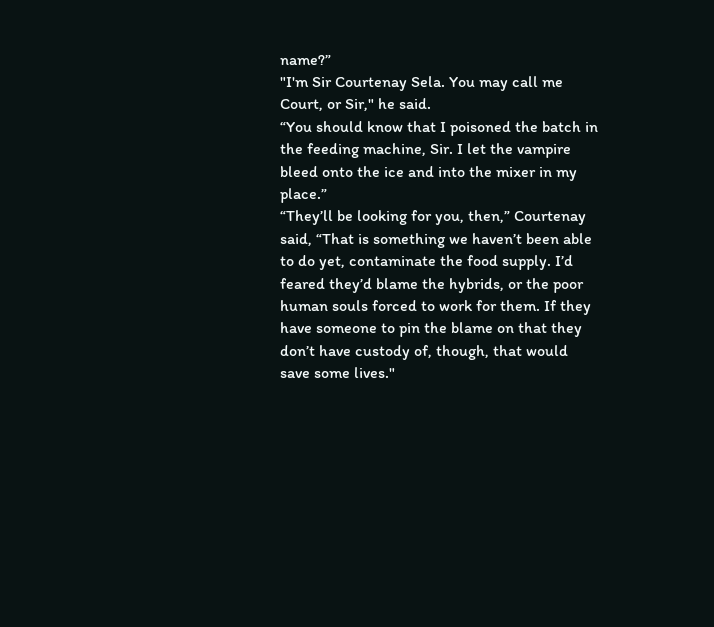name?”
"I'm Sir Courtenay Sela. You may call me Court, or Sir," he said.
“You should know that I poisoned the batch in the feeding machine, Sir. I let the vampire bleed onto the ice and into the mixer in my place.”
“They’ll be looking for you, then,” Courtenay said, “That is something we haven’t been able to do yet, contaminate the food supply. I’d feared they’d blame the hybrids, or the poor human souls forced to work for them. If they have someone to pin the blame on that they don’t have custody of, though, that would save some lives."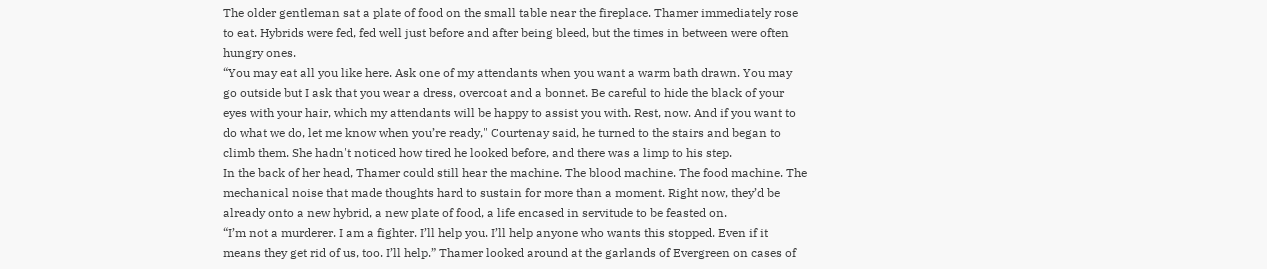The older gentleman sat a plate of food on the small table near the fireplace. Thamer immediately rose to eat. Hybrids were fed, fed well just before and after being bleed, but the times in between were often hungry ones.
“You may eat all you like here. Ask one of my attendants when you want a warm bath drawn. You may go outside but I ask that you wear a dress, overcoat and a bonnet. Be careful to hide the black of your eyes with your hair, which my attendants will be happy to assist you with. Rest, now. And if you want to do what we do, let me know when you’re ready," Courtenay said, he turned to the stairs and began to climb them. She hadn't noticed how tired he looked before, and there was a limp to his step.
In the back of her head, Thamer could still hear the machine. The blood machine. The food machine. The mechanical noise that made thoughts hard to sustain for more than a moment. Right now, they’d be already onto a new hybrid, a new plate of food, a life encased in servitude to be feasted on.
“I’m not a murderer. I am a fighter. I’ll help you. I’ll help anyone who wants this stopped. Even if it means they get rid of us, too. I’ll help.” Thamer looked around at the garlands of Evergreen on cases of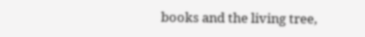books and the living tree,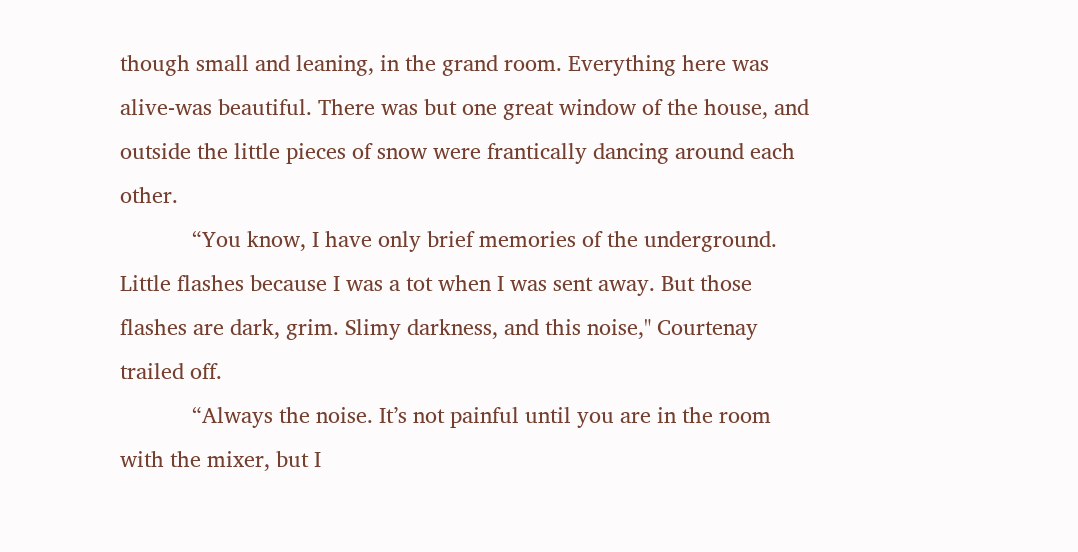though small and leaning, in the grand room. Everything here was alive-was beautiful. There was but one great window of the house, and outside the little pieces of snow were frantically dancing around each other.
            “You know, I have only brief memories of the underground. Little flashes because I was a tot when I was sent away. But those flashes are dark, grim. Slimy darkness, and this noise," Courtenay trailed off.
            “Always the noise. It’s not painful until you are in the room with the mixer, but I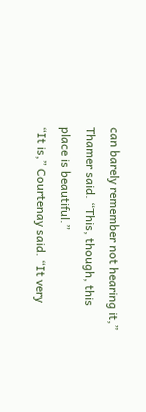can barely remember not hearing it,” Thamer said. “This, though, this place is beautiful.”
“It is,” Courtenay said. “It very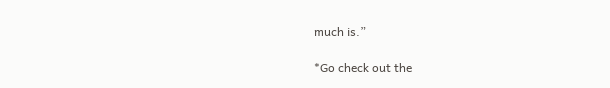much is.”

*Go check out the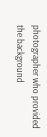photographer who provided the background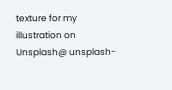texture for my illustration on Unsplash@ unsplash-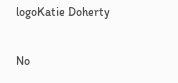logoKatie Doherty

No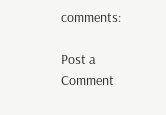comments:

Post a Comment